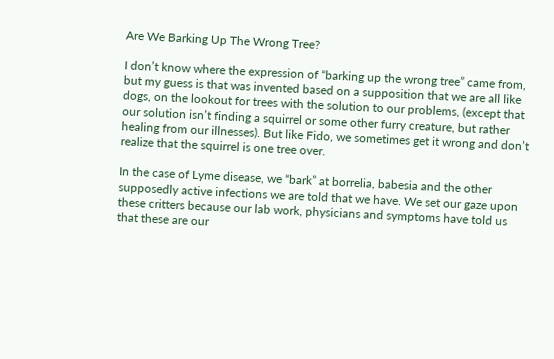Are We Barking Up The Wrong Tree?

I don’t know where the expression of “barking up the wrong tree” came from, but my guess is that was invented based on a supposition that we are all like dogs, on the lookout for trees with the solution to our problems, (except that our solution isn’t finding a squirrel or some other furry creature, but rather healing from our illnesses). But like Fido, we sometimes get it wrong and don’t realize that the squirrel is one tree over.

In the case of Lyme disease, we “bark” at borrelia, babesia and the other supposedly active infections we are told that we have. We set our gaze upon these critters because our lab work, physicians and symptoms have told us that these are our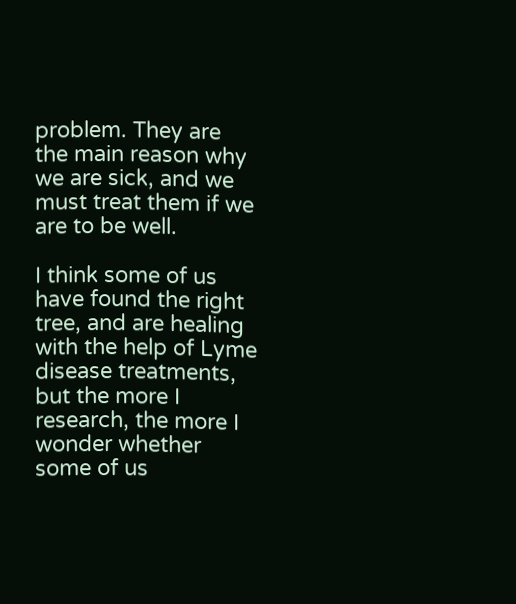problem. They are the main reason why we are sick, and we must treat them if we are to be well.

I think some of us have found the right tree, and are healing with the help of Lyme disease treatments, but the more I research, the more I wonder whether some of us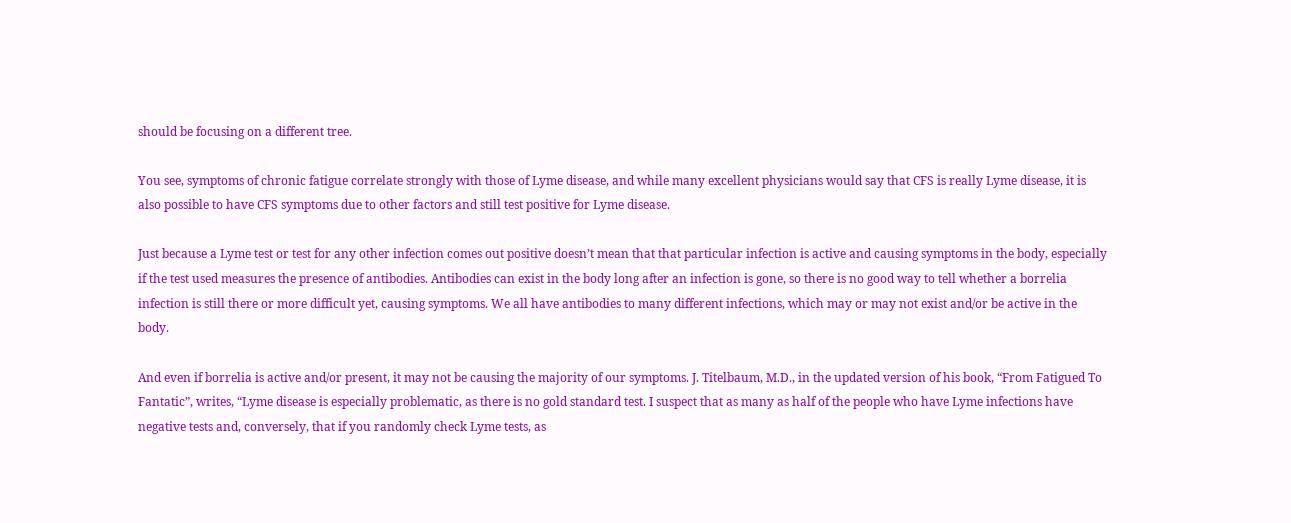should be focusing on a different tree.

You see, symptoms of chronic fatigue correlate strongly with those of Lyme disease, and while many excellent physicians would say that CFS is really Lyme disease, it is also possible to have CFS symptoms due to other factors and still test positive for Lyme disease.

Just because a Lyme test or test for any other infection comes out positive doesn’t mean that that particular infection is active and causing symptoms in the body, especially if the test used measures the presence of antibodies. Antibodies can exist in the body long after an infection is gone, so there is no good way to tell whether a borrelia infection is still there or more difficult yet, causing symptoms. We all have antibodies to many different infections, which may or may not exist and/or be active in the body.

And even if borrelia is active and/or present, it may not be causing the majority of our symptoms. J. Titelbaum, M.D., in the updated version of his book, “From Fatigued To Fantatic”, writes, “Lyme disease is especially problematic, as there is no gold standard test. I suspect that as many as half of the people who have Lyme infections have negative tests and, conversely, that if you randomly check Lyme tests, as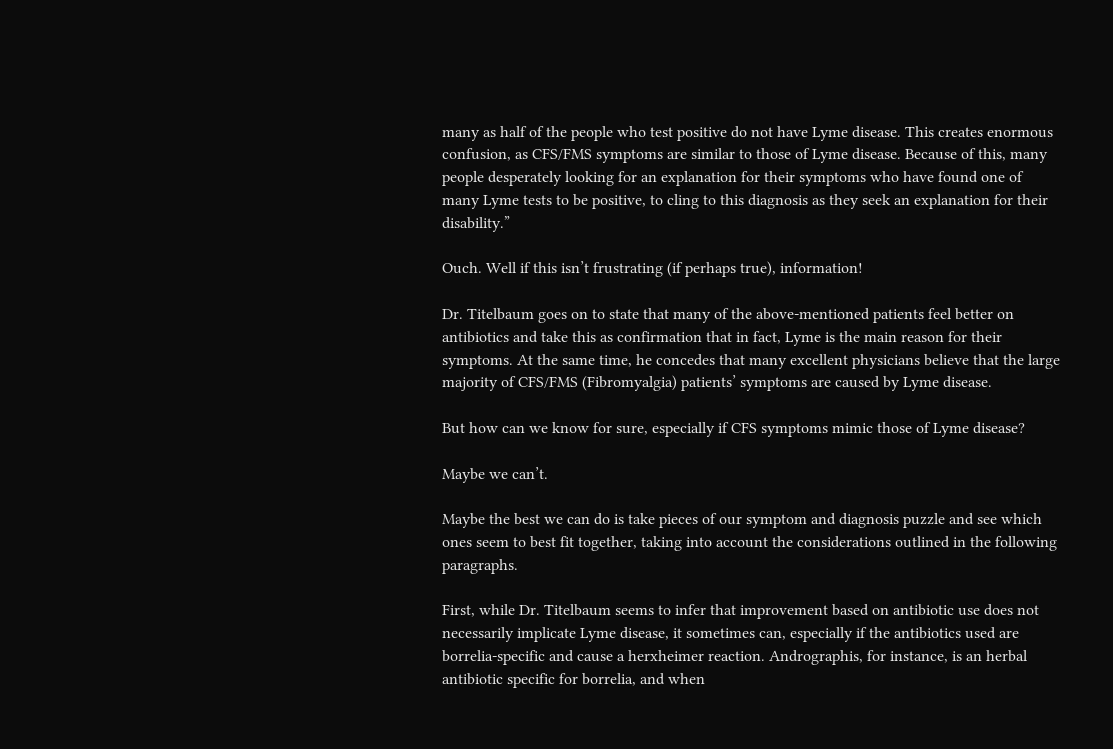many as half of the people who test positive do not have Lyme disease. This creates enormous confusion, as CFS/FMS symptoms are similar to those of Lyme disease. Because of this, many people desperately looking for an explanation for their symptoms who have found one of many Lyme tests to be positive, to cling to this diagnosis as they seek an explanation for their disability.”

Ouch. Well if this isn’t frustrating (if perhaps true), information!

Dr. Titelbaum goes on to state that many of the above-mentioned patients feel better on antibiotics and take this as confirmation that in fact, Lyme is the main reason for their symptoms. At the same time, he concedes that many excellent physicians believe that the large majority of CFS/FMS (Fibromyalgia) patients’ symptoms are caused by Lyme disease.

But how can we know for sure, especially if CFS symptoms mimic those of Lyme disease?

Maybe we can’t.

Maybe the best we can do is take pieces of our symptom and diagnosis puzzle and see which ones seem to best fit together, taking into account the considerations outlined in the following paragraphs.

First, while Dr. Titelbaum seems to infer that improvement based on antibiotic use does not necessarily implicate Lyme disease, it sometimes can, especially if the antibiotics used are borrelia-specific and cause a herxheimer reaction. Andrographis, for instance, is an herbal antibiotic specific for borrelia, and when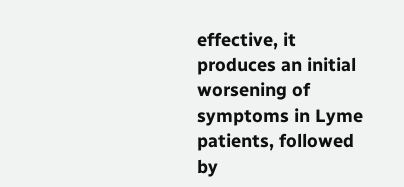effective, it produces an initial worsening of symptoms in Lyme patients, followed by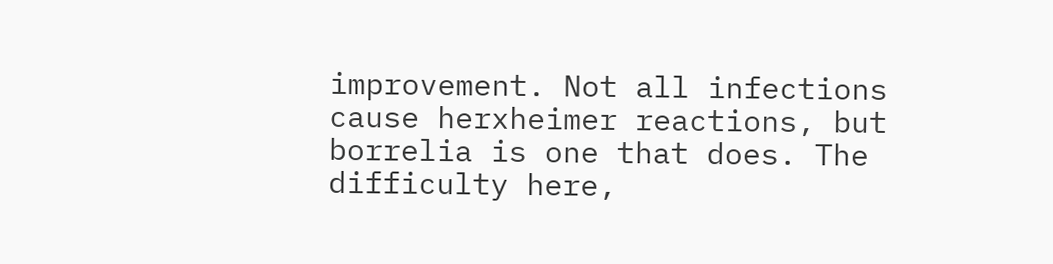improvement. Not all infections cause herxheimer reactions, but borrelia is one that does. The difficulty here,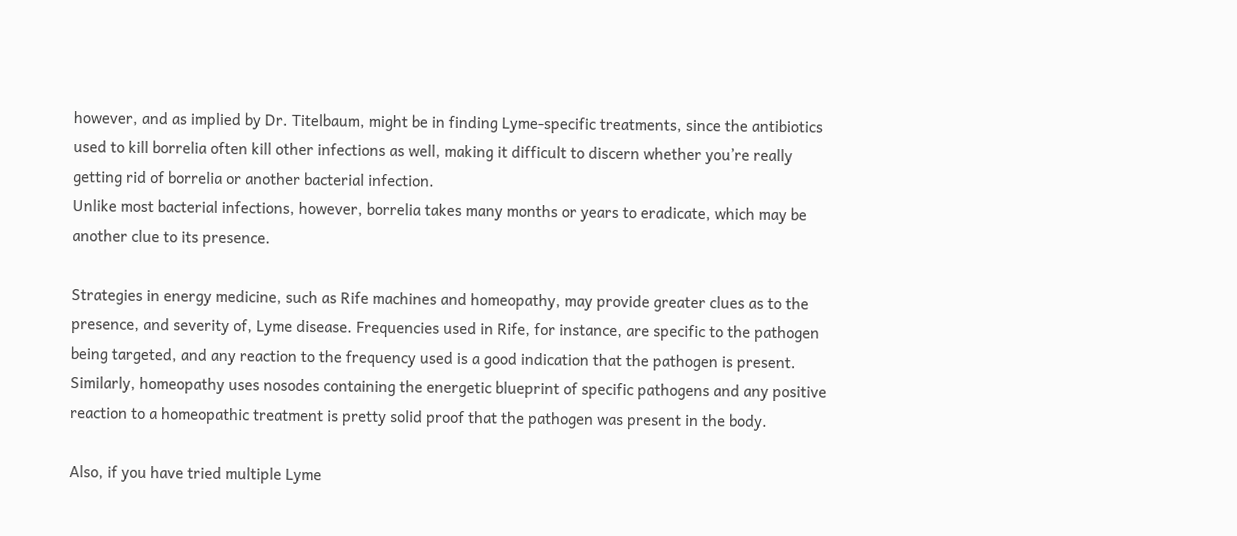however, and as implied by Dr. Titelbaum, might be in finding Lyme-specific treatments, since the antibiotics used to kill borrelia often kill other infections as well, making it difficult to discern whether you’re really getting rid of borrelia or another bacterial infection.
Unlike most bacterial infections, however, borrelia takes many months or years to eradicate, which may be another clue to its presence.

Strategies in energy medicine, such as Rife machines and homeopathy, may provide greater clues as to the presence, and severity of, Lyme disease. Frequencies used in Rife, for instance, are specific to the pathogen being targeted, and any reaction to the frequency used is a good indication that the pathogen is present. Similarly, homeopathy uses nosodes containing the energetic blueprint of specific pathogens and any positive reaction to a homeopathic treatment is pretty solid proof that the pathogen was present in the body.

Also, if you have tried multiple Lyme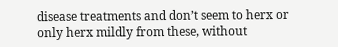disease treatments and don’t seem to herx or only herx mildly from these, without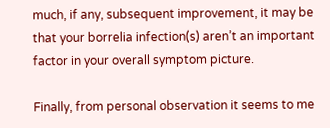much, if any, subsequent improvement, it may be that your borrelia infection(s) aren’t an important factor in your overall symptom picture.

Finally, from personal observation it seems to me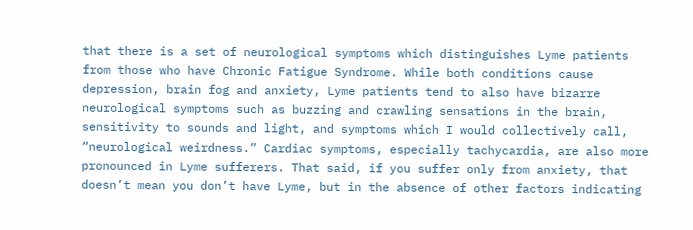that there is a set of neurological symptoms which distinguishes Lyme patients from those who have Chronic Fatigue Syndrome. While both conditions cause depression, brain fog and anxiety, Lyme patients tend to also have bizarre neurological symptoms such as buzzing and crawling sensations in the brain, sensitivity to sounds and light, and symptoms which I would collectively call, “neurological weirdness.” Cardiac symptoms, especially tachycardia, are also more pronounced in Lyme sufferers. That said, if you suffer only from anxiety, that doesn’t mean you don’t have Lyme, but in the absence of other factors indicating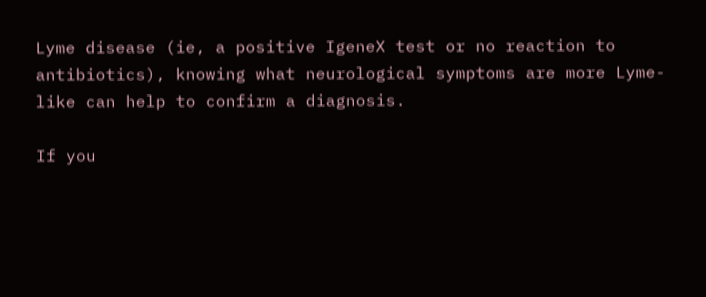Lyme disease (ie, a positive IgeneX test or no reaction to antibiotics), knowing what neurological symptoms are more Lyme-like can help to confirm a diagnosis.

If you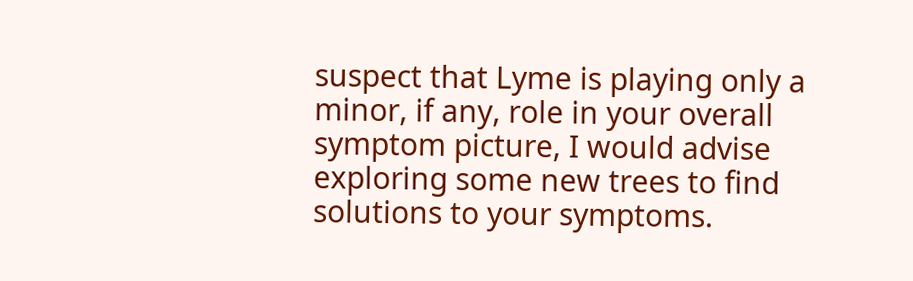suspect that Lyme is playing only a minor, if any, role in your overall symptom picture, I would advise exploring some new trees to find solutions to your symptoms.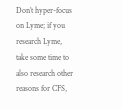Don’t hyper-focus on Lyme; if you research Lyme, take some time to also research other reasons for CFS,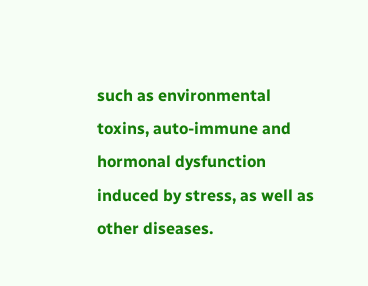such as environmental toxins, auto-immune and hormonal dysfunction induced by stress, as well as other diseases.